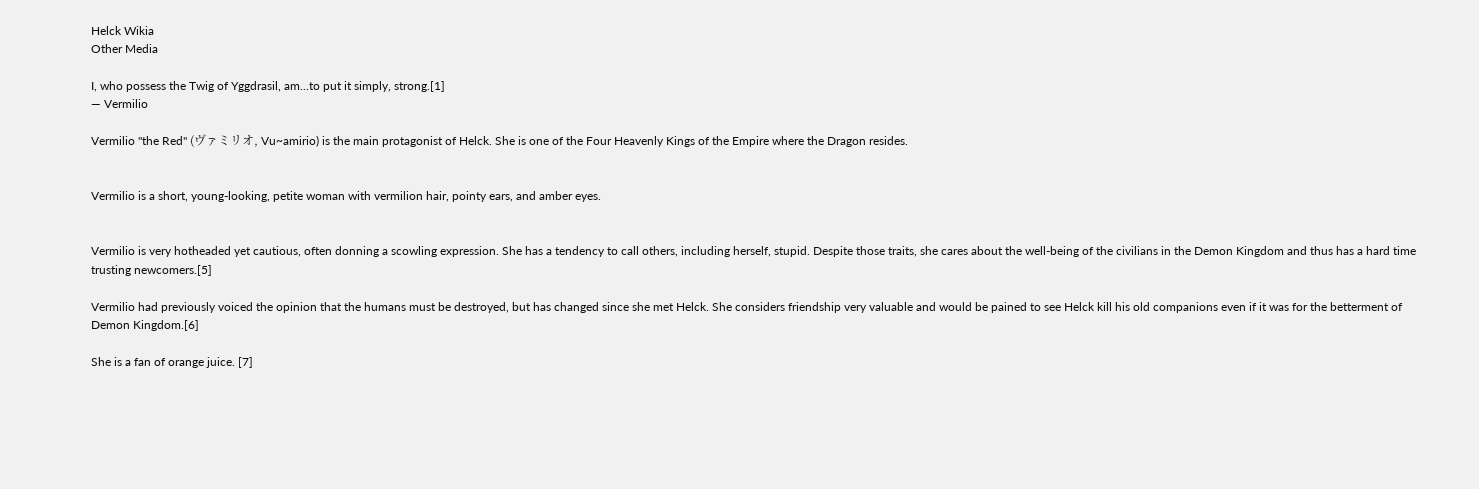Helck Wikia
Other Media

I, who possess the Twig of Yggdrasil, am...to put it simply, strong.[1]
— Vermilio

Vermilio "the Red" (ヴァミリオ, Vu~amirio) is the main protagonist of Helck. She is one of the Four Heavenly Kings of the Empire where the Dragon resides.


Vermilio is a short, young-looking, petite woman with vermilion hair, pointy ears, and amber eyes.


Vermilio is very hotheaded yet cautious, often donning a scowling expression. She has a tendency to call others, including herself, stupid. Despite those traits, she cares about the well-being of the civilians in the Demon Kingdom and thus has a hard time trusting newcomers.[5]

Vermilio had previously voiced the opinion that the humans must be destroyed, but has changed since she met Helck. She considers friendship very valuable and would be pained to see Helck kill his old companions even if it was for the betterment of Demon Kingdom.[6]

She is a fan of orange juice. [7]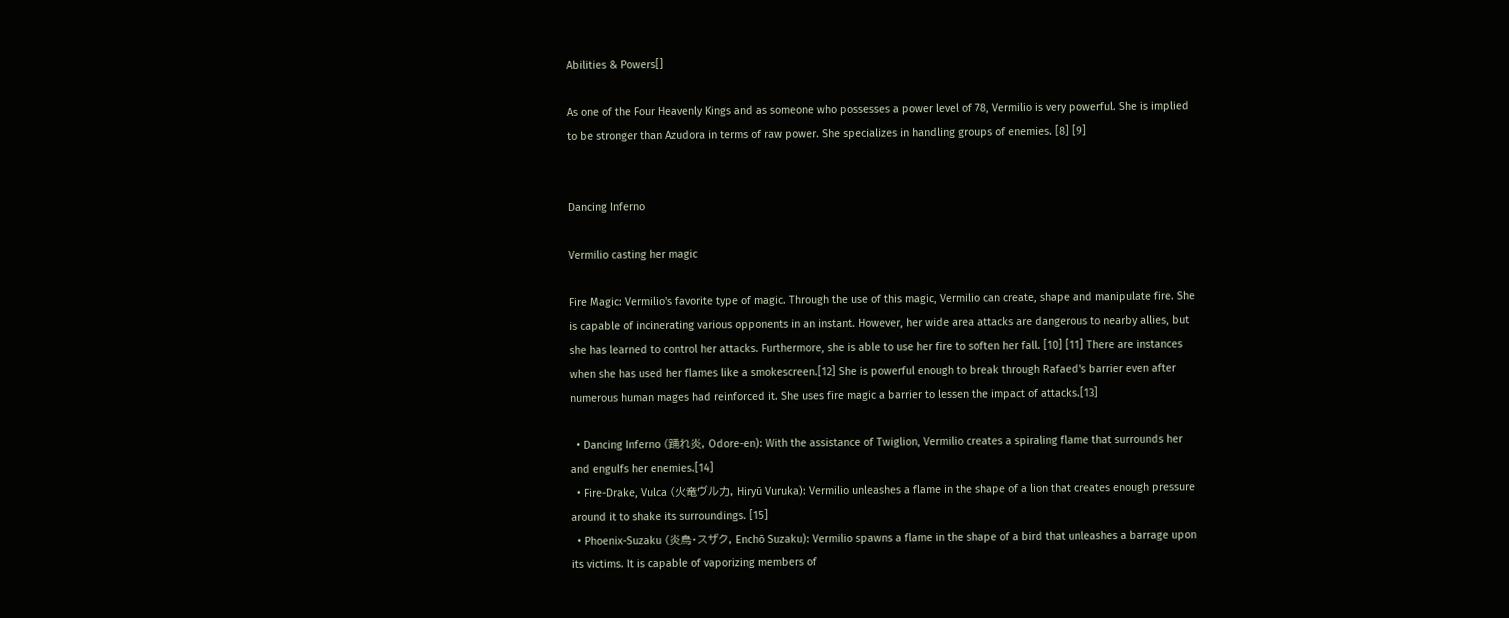Abilities & Powers[]

As one of the Four Heavenly Kings and as someone who possesses a power level of 78, Vermilio is very powerful. She is implied to be stronger than Azudora in terms of raw power. She specializes in handling groups of enemies. [8] [9]


Dancing Inferno

Vermilio casting her magic

Fire Magic: Vermilio's favorite type of magic. Through the use of this magic, Vermilio can create, shape and manipulate fire. She is capable of incinerating various opponents in an instant. However, her wide area attacks are dangerous to nearby allies, but she has learned to control her attacks. Furthermore, she is able to use her fire to soften her fall. [10] [11] There are instances when she has used her flames like a smokescreen.[12] She is powerful enough to break through Rafaed's barrier even after numerous human mages had reinforced it. She uses fire magic a barrier to lessen the impact of attacks.[13]

  • Dancing Inferno (踊れ炎, Odore-en): With the assistance of Twiglion, Vermilio creates a spiraling flame that surrounds her and engulfs her enemies.[14]
  • Fire-Drake, Vulca (火竜ヴル力, Hiryū Vuruka): Vermilio unleashes a flame in the shape of a lion that creates enough pressure around it to shake its surroundings. [15]
  • Phoenix-Suzaku (炎鳥・スザク, Enchō Suzaku): Vermilio spawns a flame in the shape of a bird that unleashes a barrage upon its victims. It is capable of vaporizing members of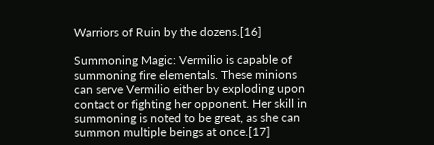Warriors of Ruin by the dozens.[16]

Summoning Magic: Vermilio is capable of summoning fire elementals. These minions can serve Vermilio either by exploding upon contact or fighting her opponent. Her skill in summoning is noted to be great, as she can summon multiple beings at once.[17]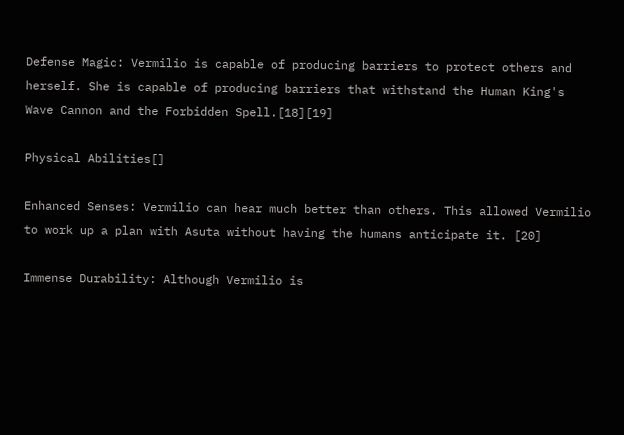Defense Magic: Vermilio is capable of producing barriers to protect others and herself. She is capable of producing barriers that withstand the Human King's Wave Cannon and the Forbidden Spell.[18][19]

Physical Abilities[]

Enhanced Senses: Vermilio can hear much better than others. This allowed Vermilio to work up a plan with Asuta without having the humans anticipate it. [20]

Immense Durability: Although Vermilio is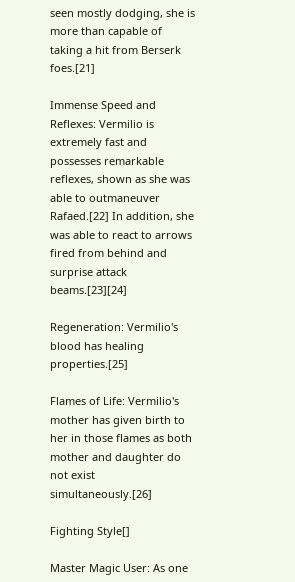seen mostly dodging, she is more than capable of taking a hit from Berserk foes.[21]

Immense Speed and Reflexes: Vermilio is extremely fast and possesses remarkable reflexes, shown as she was able to outmaneuver Rafaed.[22] In addition, she was able to react to arrows fired from behind and surprise attack beams.[23][24]

Regeneration: Vermilio's blood has healing properties.[25]

Flames of Life: Vermilio's mother has given birth to her in those flames as both mother and daughter do not exist simultaneously.[26]

Fighting Style[]

Master Magic User: As one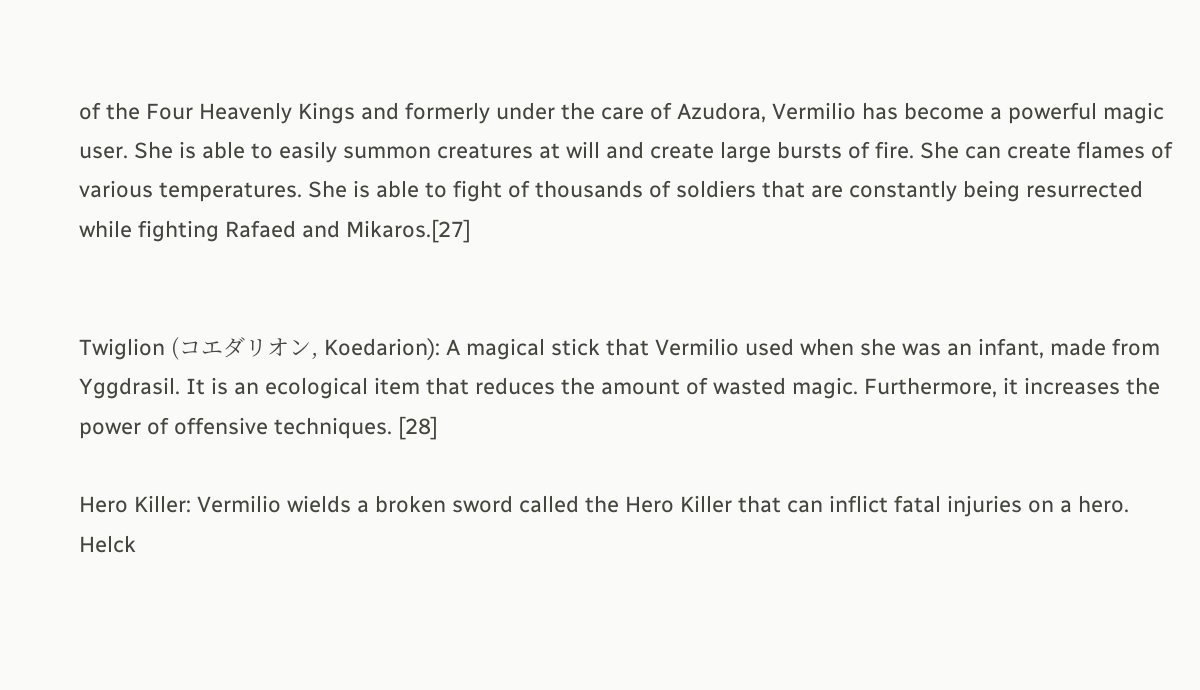of the Four Heavenly Kings and formerly under the care of Azudora, Vermilio has become a powerful magic user. She is able to easily summon creatures at will and create large bursts of fire. She can create flames of various temperatures. She is able to fight of thousands of soldiers that are constantly being resurrected while fighting Rafaed and Mikaros.[27]


Twiglion (コエダリオン, Koedarion): A magical stick that Vermilio used when she was an infant, made from Yggdrasil. It is an ecological item that reduces the amount of wasted magic. Furthermore, it increases the power of offensive techniques. [28]

Hero Killer: Vermilio wields a broken sword called the Hero Killer that can inflict fatal injuries on a hero. Helck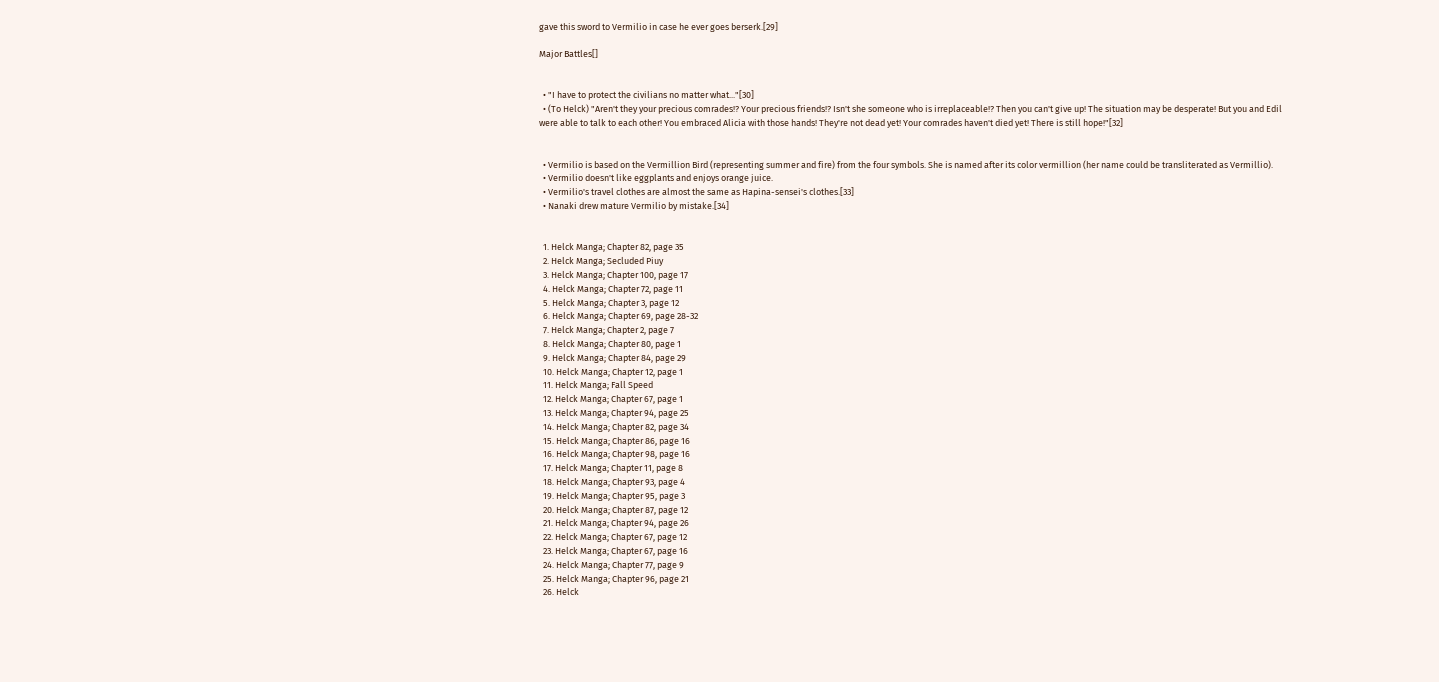gave this sword to Vermilio in case he ever goes berserk.[29]

Major Battles[]


  • "I have to protect the civilians no matter what..."[30]
  • (To Helck) "Aren't they your precious comrades!? Your precious friends!? Isn't she someone who is irreplaceable!? Then you can't give up! The situation may be desperate! But you and Edil were able to talk to each other! You embraced Alicia with those hands! They're not dead yet! Your comrades haven't died yet! There is still hope!"[32]


  • Vermilio is based on the Vermillion Bird (representing summer and fire) from the four symbols. She is named after its color vermillion (her name could be transliterated as Vermillio).
  • Vermilio doesn't like eggplants and enjoys orange juice.
  • Vermilio's travel clothes are almost the same as Hapina-sensei's clothes.[33]
  • Nanaki drew mature Vermilio by mistake.[34]


  1. Helck Manga; Chapter 82, page 35
  2. Helck Manga; Secluded Piuy
  3. Helck Manga; Chapter 100, page 17
  4. Helck Manga; Chapter 72, page 11
  5. Helck Manga; Chapter 3, page 12
  6. Helck Manga; Chapter 69, page 28-32
  7. Helck Manga; Chapter 2, page 7
  8. Helck Manga; Chapter 80, page 1
  9. Helck Manga; Chapter 84, page 29
  10. Helck Manga; Chapter 12, page 1
  11. Helck Manga; Fall Speed
  12. Helck Manga; Chapter 67, page 1
  13. Helck Manga; Chapter 94, page 25
  14. Helck Manga; Chapter 82, page 34
  15. Helck Manga; Chapter 86, page 16
  16. Helck Manga; Chapter 98, page 16
  17. Helck Manga; Chapter 11, page 8
  18. Helck Manga; Chapter 93, page 4
  19. Helck Manga; Chapter 95, page 3
  20. Helck Manga; Chapter 87, page 12
  21. Helck Manga; Chapter 94, page 26
  22. Helck Manga; Chapter 67, page 12
  23. Helck Manga; Chapter 67, page 16
  24. Helck Manga; Chapter 77, page 9
  25. Helck Manga; Chapter 96, page 21
  26. Helck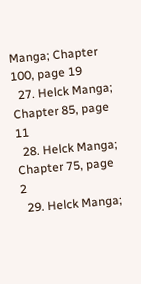Manga; Chapter 100, page 19
  27. Helck Manga; Chapter 85, page 11
  28. Helck Manga; Chapter 75, page 2
  29. Helck Manga;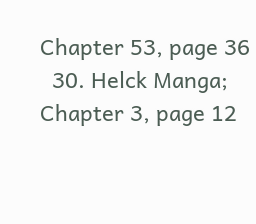Chapter 53, page 36
  30. Helck Manga; Chapter 3, page 12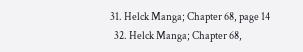31. Helck Manga; Chapter 68, page 14
  32. Helck Manga; Chapter 68,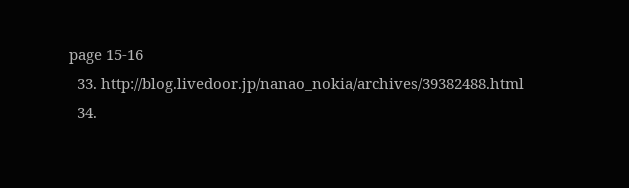page 15-16
  33. http://blog.livedoor.jp/nanao_nokia/archives/39382488.html
  34.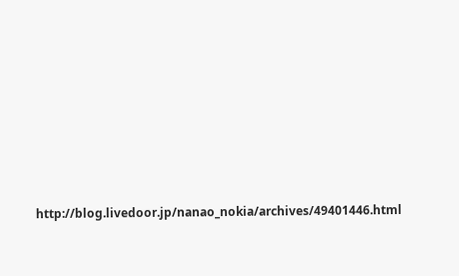http://blog.livedoor.jp/nanao_nokia/archives/49401446.html